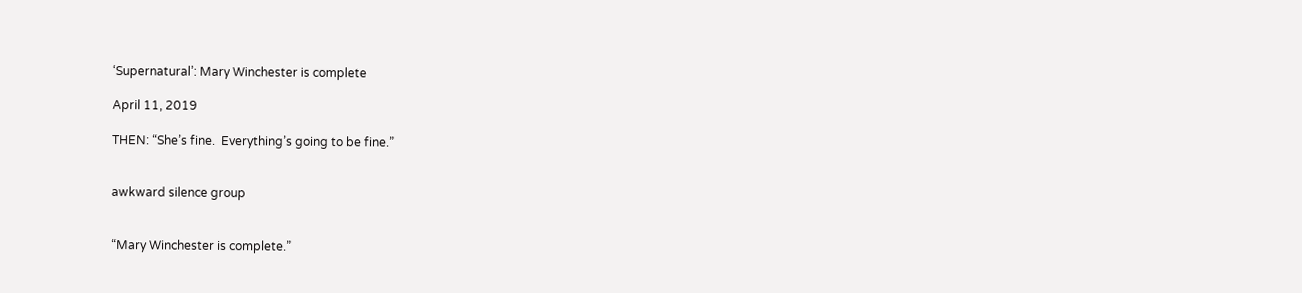‘Supernatural’: Mary Winchester is complete

April 11, 2019

THEN: “She’s fine.  Everything’s going to be fine.”


awkward silence group


“Mary Winchester is complete.”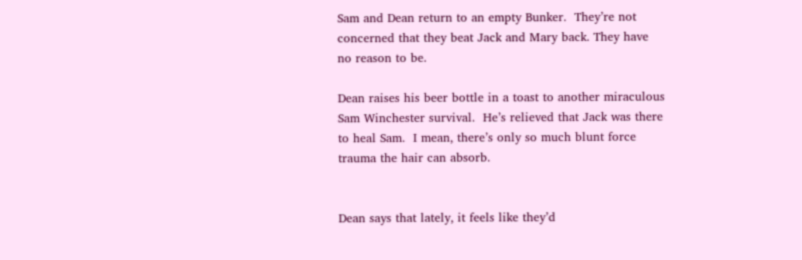Sam and Dean return to an empty Bunker.  They’re not concerned that they beat Jack and Mary back. They have no reason to be.

Dean raises his beer bottle in a toast to another miraculous Sam Winchester survival.  He’s relieved that Jack was there to heal Sam.  I mean, there’s only so much blunt force trauma the hair can absorb.


Dean says that lately, it feels like they’d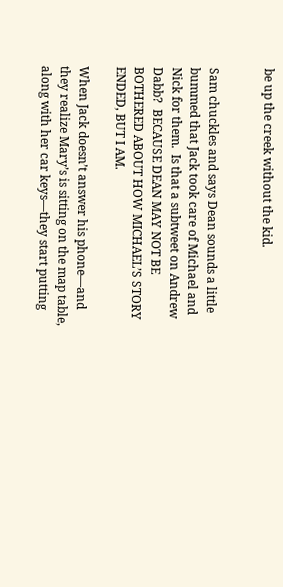be up the creek without the kid.


Sam chuckles and says Dean sounds a little bummed that Jack took care of Michael and Nick for them.  Is that a subtweet on Andrew Dabb?  BECAUSE DEAN MAY NOT BE BOTHERED ABOUT HOW MICHAEL’S STORY ENDED, BUT I AM.

When Jack doesn’t answer his phone—and they realize Mary’s is sitting on the map table, along with her car keys—they start putting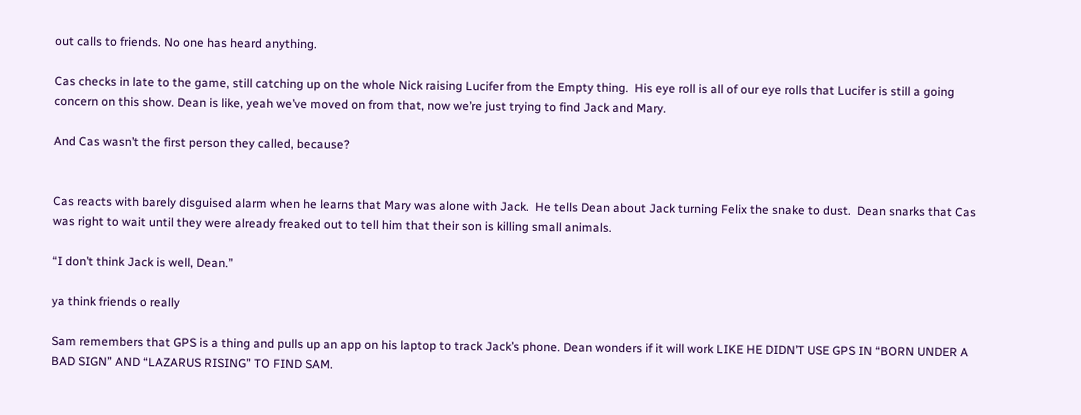out calls to friends. No one has heard anything.

Cas checks in late to the game, still catching up on the whole Nick raising Lucifer from the Empty thing.  His eye roll is all of our eye rolls that Lucifer is still a going concern on this show. Dean is like, yeah we’ve moved on from that, now we’re just trying to find Jack and Mary.

And Cas wasn’t the first person they called, because?


Cas reacts with barely disguised alarm when he learns that Mary was alone with Jack.  He tells Dean about Jack turning Felix the snake to dust.  Dean snarks that Cas was right to wait until they were already freaked out to tell him that their son is killing small animals.

“I don’t think Jack is well, Dean.”

ya think friends o really

Sam remembers that GPS is a thing and pulls up an app on his laptop to track Jack’s phone. Dean wonders if it will work LIKE HE DIDN’T USE GPS IN “BORN UNDER A BAD SIGN” AND “LAZARUS RISING” TO FIND SAM.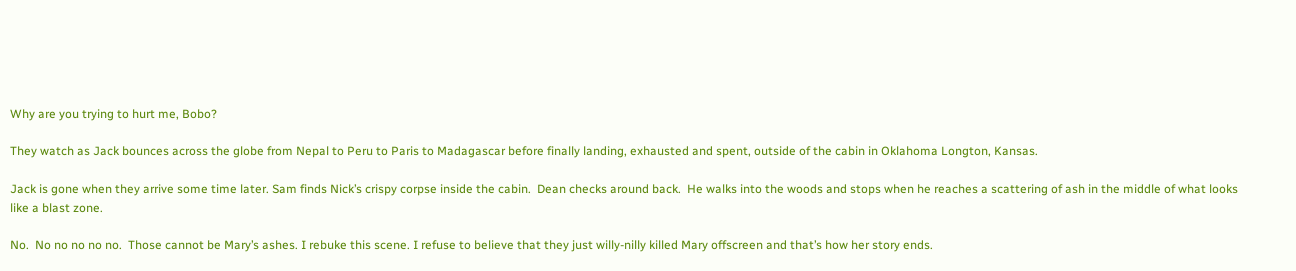Why are you trying to hurt me, Bobo?

They watch as Jack bounces across the globe from Nepal to Peru to Paris to Madagascar before finally landing, exhausted and spent, outside of the cabin in Oklahoma Longton, Kansas.

Jack is gone when they arrive some time later. Sam finds Nick’s crispy corpse inside the cabin.  Dean checks around back.  He walks into the woods and stops when he reaches a scattering of ash in the middle of what looks like a blast zone.

No.  No no no no no.  Those cannot be Mary’s ashes. I rebuke this scene. I refuse to believe that they just willy-nilly killed Mary offscreen and that’s how her story ends.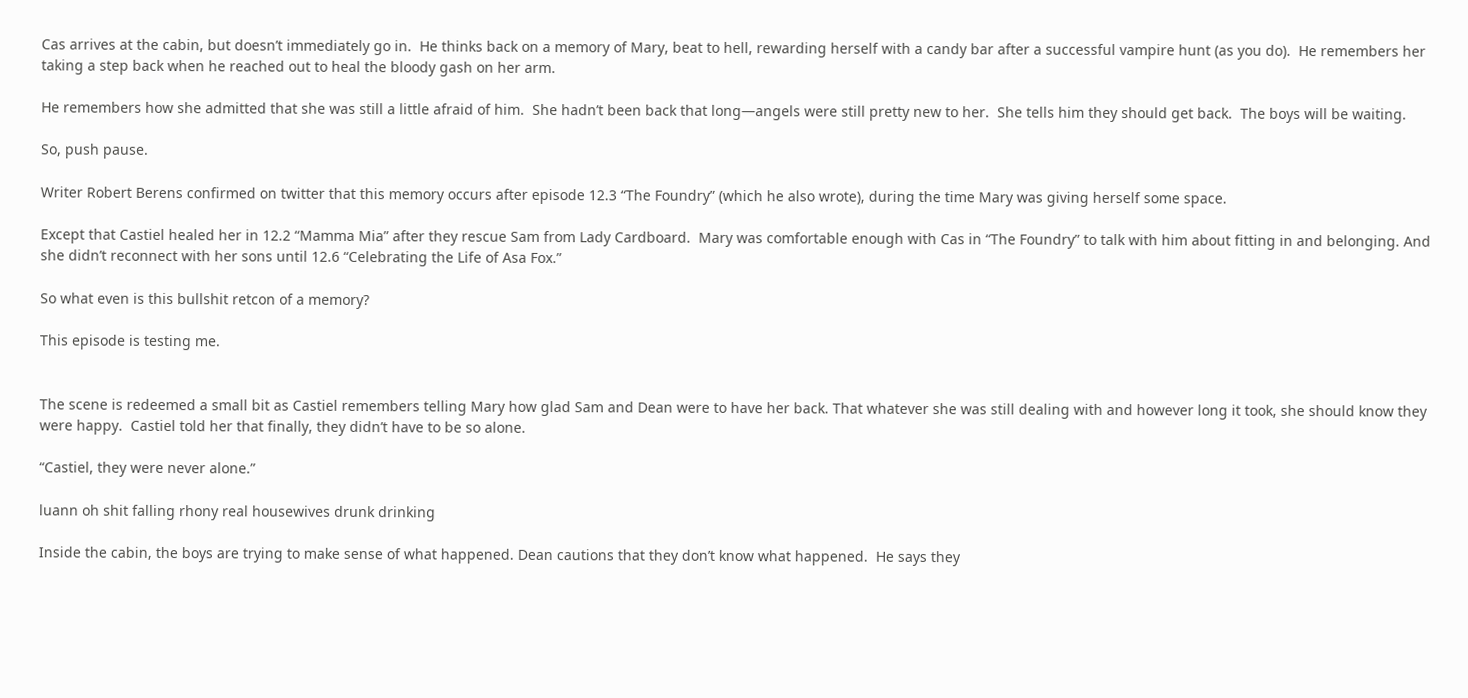Cas arrives at the cabin, but doesn’t immediately go in.  He thinks back on a memory of Mary, beat to hell, rewarding herself with a candy bar after a successful vampire hunt (as you do).  He remembers her taking a step back when he reached out to heal the bloody gash on her arm.

He remembers how she admitted that she was still a little afraid of him.  She hadn’t been back that long—angels were still pretty new to her.  She tells him they should get back.  The boys will be waiting.

So, push pause.

Writer Robert Berens confirmed on twitter that this memory occurs after episode 12.3 “The Foundry” (which he also wrote), during the time Mary was giving herself some space.

Except that Castiel healed her in 12.2 “Mamma Mia” after they rescue Sam from Lady Cardboard.  Mary was comfortable enough with Cas in “The Foundry” to talk with him about fitting in and belonging. And she didn’t reconnect with her sons until 12.6 “Celebrating the Life of Asa Fox.”

So what even is this bullshit retcon of a memory?

This episode is testing me.


The scene is redeemed a small bit as Castiel remembers telling Mary how glad Sam and Dean were to have her back. That whatever she was still dealing with and however long it took, she should know they were happy.  Castiel told her that finally, they didn’t have to be so alone.

“Castiel, they were never alone.”

luann oh shit falling rhony real housewives drunk drinking

Inside the cabin, the boys are trying to make sense of what happened. Dean cautions that they don’t know what happened.  He says they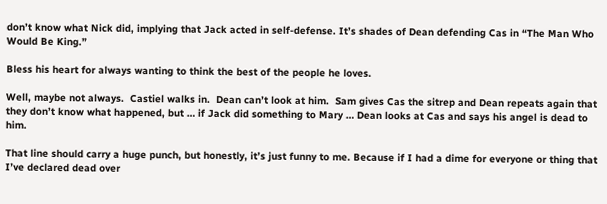don’t know what Nick did, implying that Jack acted in self-defense. It’s shades of Dean defending Cas in “The Man Who Would Be King.”

Bless his heart for always wanting to think the best of the people he loves.

Well, maybe not always.  Castiel walks in.  Dean can’t look at him.  Sam gives Cas the sitrep and Dean repeats again that they don’t know what happened, but … if Jack did something to Mary … Dean looks at Cas and says his angel is dead to him.

That line should carry a huge punch, but honestly, it’s just funny to me. Because if I had a dime for everyone or thing that I’ve declared dead over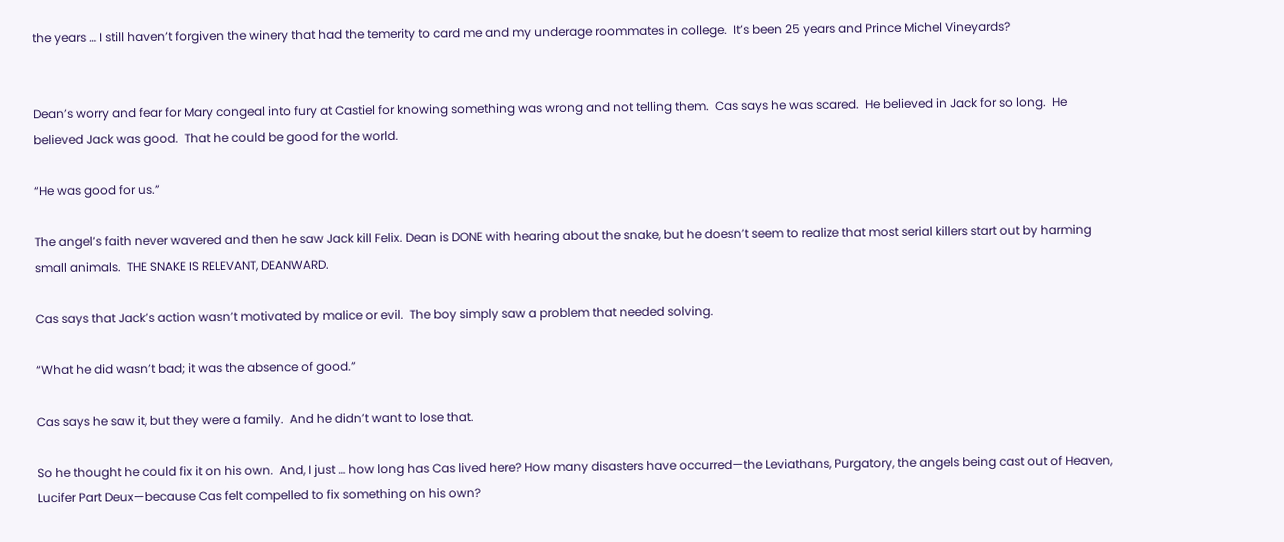the years … I still haven’t forgiven the winery that had the temerity to card me and my underage roommates in college.  It’s been 25 years and Prince Michel Vineyards?


Dean’s worry and fear for Mary congeal into fury at Castiel for knowing something was wrong and not telling them.  Cas says he was scared.  He believed in Jack for so long.  He believed Jack was good.  That he could be good for the world.

“He was good for us.”

The angel’s faith never wavered and then he saw Jack kill Felix. Dean is DONE with hearing about the snake, but he doesn’t seem to realize that most serial killers start out by harming small animals.  THE SNAKE IS RELEVANT, DEANWARD.

Cas says that Jack’s action wasn’t motivated by malice or evil.  The boy simply saw a problem that needed solving.

“What he did wasn’t bad; it was the absence of good.”

Cas says he saw it, but they were a family.  And he didn’t want to lose that.

So he thought he could fix it on his own.  And, I just … how long has Cas lived here? How many disasters have occurred—the Leviathans, Purgatory, the angels being cast out of Heaven, Lucifer Part Deux—because Cas felt compelled to fix something on his own?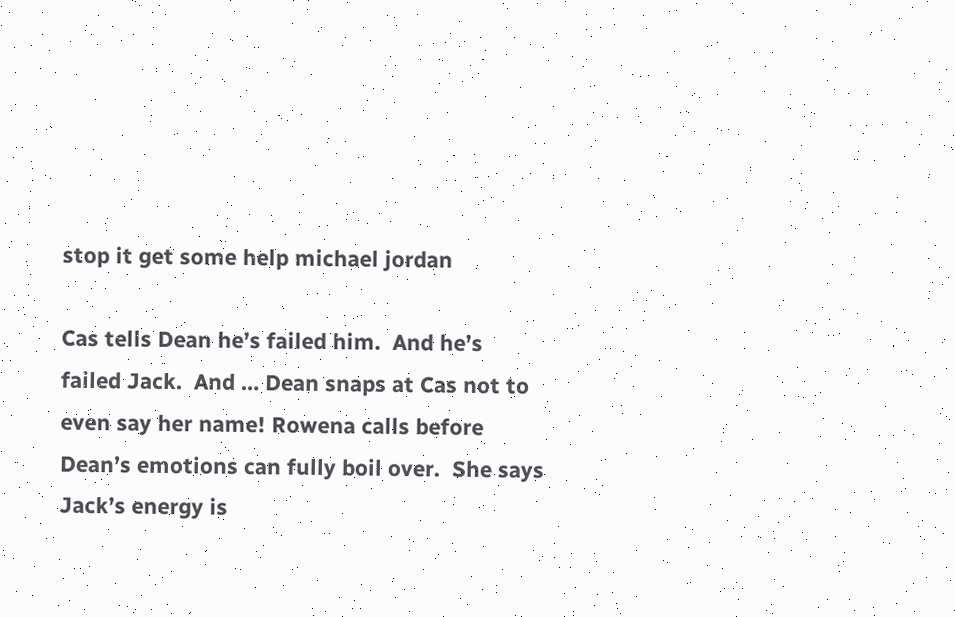stop it get some help michael jordan

Cas tells Dean he’s failed him.  And he’s failed Jack.  And … Dean snaps at Cas not to even say her name! Rowena calls before Dean’s emotions can fully boil over.  She says Jack’s energy is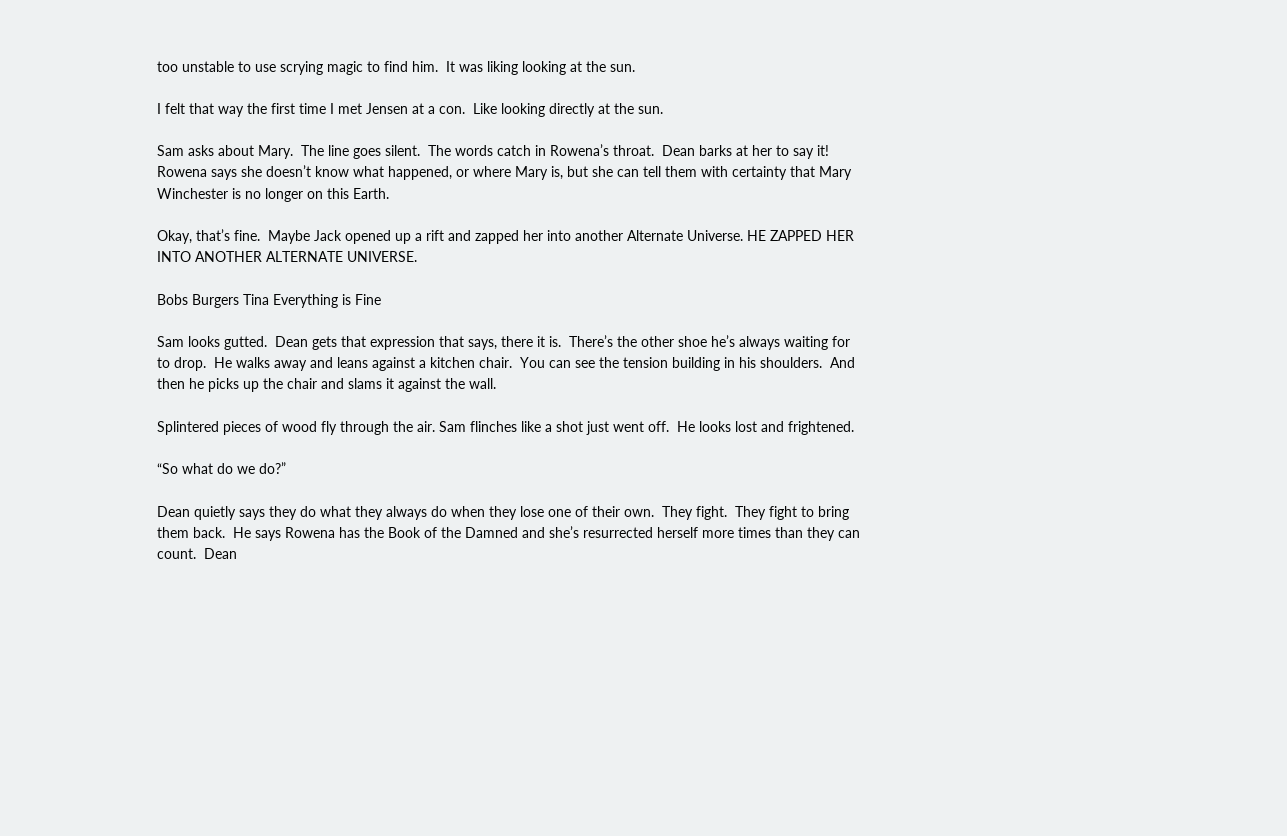too unstable to use scrying magic to find him.  It was liking looking at the sun.

I felt that way the first time I met Jensen at a con.  Like looking directly at the sun.

Sam asks about Mary.  The line goes silent.  The words catch in Rowena’s throat.  Dean barks at her to say it! Rowena says she doesn’t know what happened, or where Mary is, but she can tell them with certainty that Mary Winchester is no longer on this Earth.

Okay, that’s fine.  Maybe Jack opened up a rift and zapped her into another Alternate Universe. HE ZAPPED HER INTO ANOTHER ALTERNATE UNIVERSE.

Bobs Burgers Tina Everything is Fine

Sam looks gutted.  Dean gets that expression that says, there it is.  There’s the other shoe he’s always waiting for to drop.  He walks away and leans against a kitchen chair.  You can see the tension building in his shoulders.  And then he picks up the chair and slams it against the wall.

Splintered pieces of wood fly through the air. Sam flinches like a shot just went off.  He looks lost and frightened.

“So what do we do?”

Dean quietly says they do what they always do when they lose one of their own.  They fight.  They fight to bring them back.  He says Rowena has the Book of the Damned and she’s resurrected herself more times than they can count.  Dean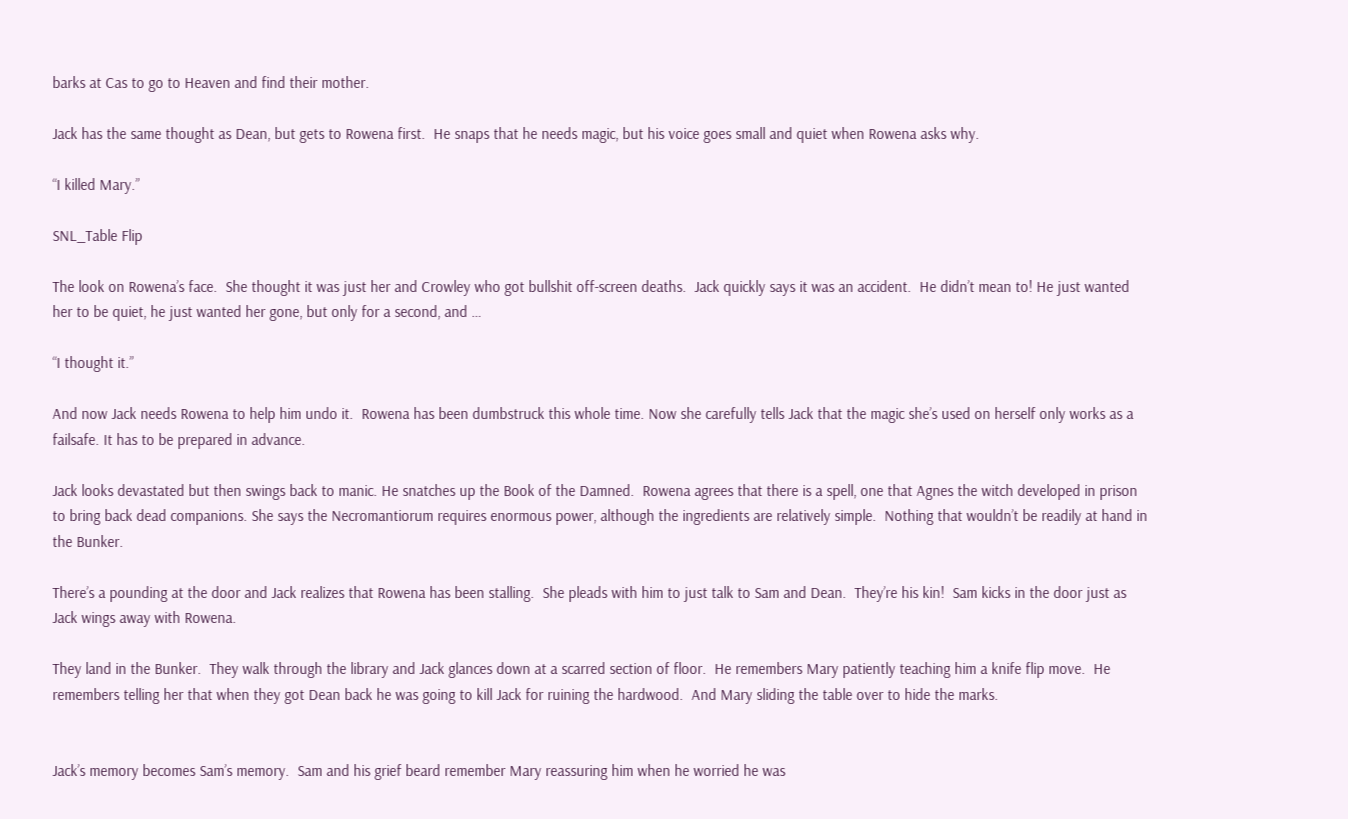barks at Cas to go to Heaven and find their mother.

Jack has the same thought as Dean, but gets to Rowena first.  He snaps that he needs magic, but his voice goes small and quiet when Rowena asks why.

“I killed Mary.”

SNL_Table Flip

The look on Rowena’s face.  She thought it was just her and Crowley who got bullshit off-screen deaths.  Jack quickly says it was an accident.  He didn’t mean to! He just wanted her to be quiet, he just wanted her gone, but only for a second, and …

“I thought it.”

And now Jack needs Rowena to help him undo it.  Rowena has been dumbstruck this whole time. Now she carefully tells Jack that the magic she’s used on herself only works as a failsafe. It has to be prepared in advance.

Jack looks devastated but then swings back to manic. He snatches up the Book of the Damned.  Rowena agrees that there is a spell, one that Agnes the witch developed in prison to bring back dead companions. She says the Necromantiorum requires enormous power, although the ingredients are relatively simple.  Nothing that wouldn’t be readily at hand in the Bunker.

There’s a pounding at the door and Jack realizes that Rowena has been stalling.  She pleads with him to just talk to Sam and Dean.  They’re his kin!  Sam kicks in the door just as Jack wings away with Rowena.

They land in the Bunker.  They walk through the library and Jack glances down at a scarred section of floor.  He remembers Mary patiently teaching him a knife flip move.  He remembers telling her that when they got Dean back he was going to kill Jack for ruining the hardwood.  And Mary sliding the table over to hide the marks.


Jack’s memory becomes Sam’s memory.  Sam and his grief beard remember Mary reassuring him when he worried he was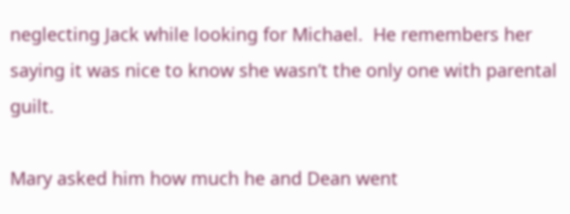neglecting Jack while looking for Michael.  He remembers her saying it was nice to know she wasn’t the only one with parental guilt.

Mary asked him how much he and Dean went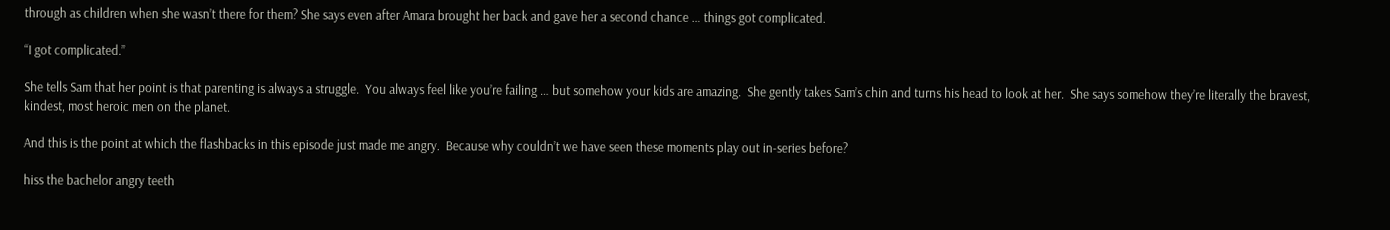through as children when she wasn’t there for them? She says even after Amara brought her back and gave her a second chance … things got complicated.

“I got complicated.”

She tells Sam that her point is that parenting is always a struggle.  You always feel like you’re failing … but somehow your kids are amazing.  She gently takes Sam’s chin and turns his head to look at her.  She says somehow they’re literally the bravest, kindest, most heroic men on the planet.

And this is the point at which the flashbacks in this episode just made me angry.  Because why couldn’t we have seen these moments play out in-series before?

hiss the bachelor angry teeth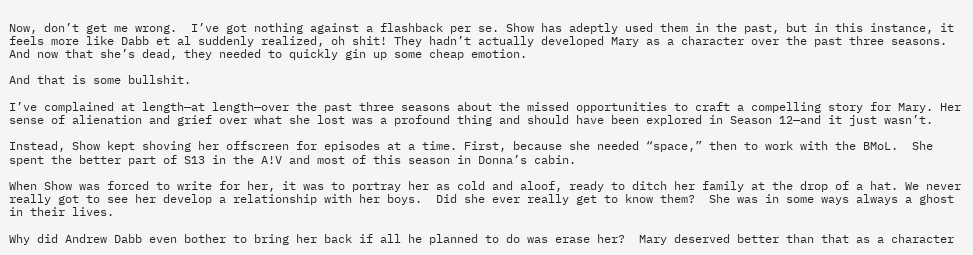Now, don’t get me wrong.  I’ve got nothing against a flashback per se. Show has adeptly used them in the past, but in this instance, it feels more like Dabb et al suddenly realized, oh shit! They hadn’t actually developed Mary as a character over the past three seasons.  And now that she’s dead, they needed to quickly gin up some cheap emotion.

And that is some bullshit.

I’ve complained at length—at length—over the past three seasons about the missed opportunities to craft a compelling story for Mary. Her sense of alienation and grief over what she lost was a profound thing and should have been explored in Season 12—and it just wasn’t.

Instead, Show kept shoving her offscreen for episodes at a time. First, because she needed “space,” then to work with the BMoL.  She spent the better part of S13 in the A!V and most of this season in Donna’s cabin.

When Show was forced to write for her, it was to portray her as cold and aloof, ready to ditch her family at the drop of a hat. We never really got to see her develop a relationship with her boys.  Did she ever really get to know them?  She was in some ways always a ghost in their lives.

Why did Andrew Dabb even bother to bring her back if all he planned to do was erase her?  Mary deserved better than that as a character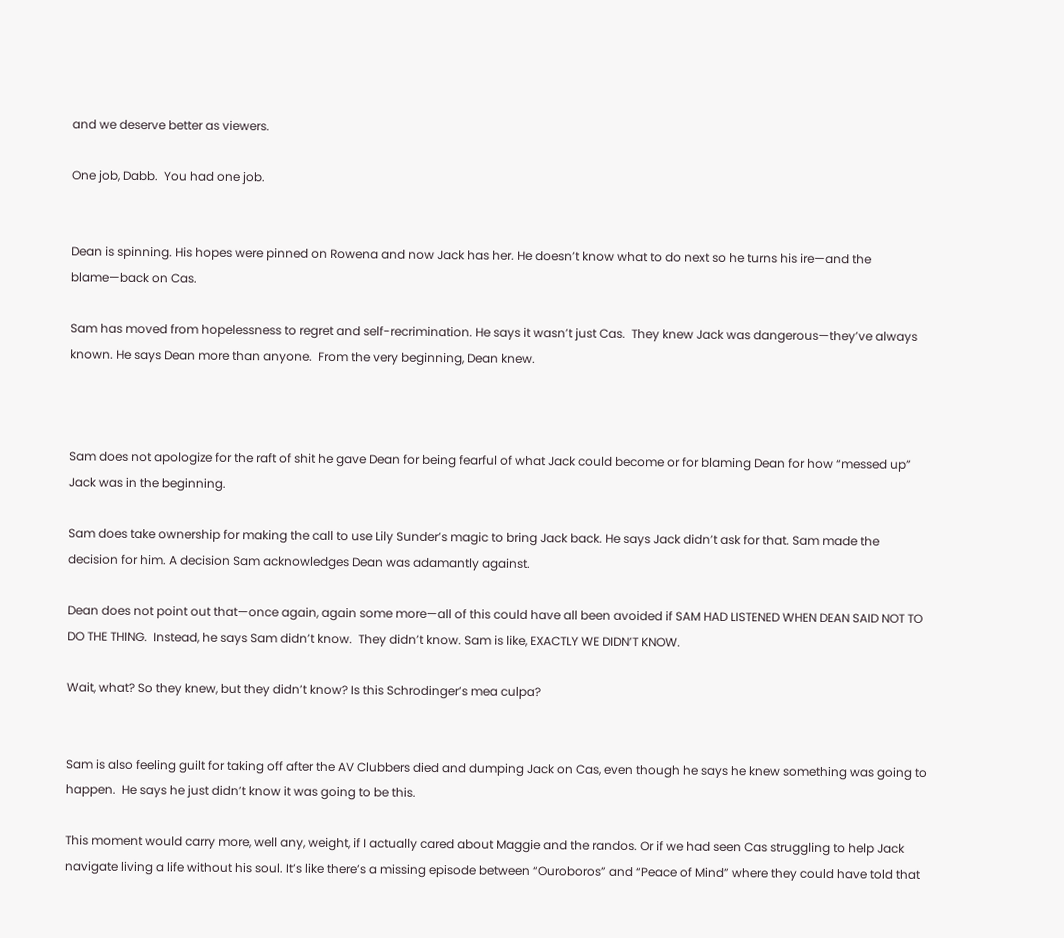and we deserve better as viewers.

One job, Dabb.  You had one job.


Dean is spinning. His hopes were pinned on Rowena and now Jack has her. He doesn’t know what to do next so he turns his ire—and the blame—back on Cas.

Sam has moved from hopelessness to regret and self-recrimination. He says it wasn’t just Cas.  They knew Jack was dangerous—they’ve always known. He says Dean more than anyone.  From the very beginning, Dean knew.



Sam does not apologize for the raft of shit he gave Dean for being fearful of what Jack could become or for blaming Dean for how “messed up” Jack was in the beginning.

Sam does take ownership for making the call to use Lily Sunder’s magic to bring Jack back. He says Jack didn’t ask for that. Sam made the decision for him. A decision Sam acknowledges Dean was adamantly against.

Dean does not point out that—once again, again some more—all of this could have all been avoided if SAM HAD LISTENED WHEN DEAN SAID NOT TO DO THE THING.  Instead, he says Sam didn’t know.  They didn’t know. Sam is like, EXACTLY WE DIDN’T KNOW.

Wait, what? So they knew, but they didn’t know? Is this Schrodinger’s mea culpa?


Sam is also feeling guilt for taking off after the AV Clubbers died and dumping Jack on Cas, even though he says he knew something was going to happen.  He says he just didn’t know it was going to be this.

This moment would carry more, well any, weight, if I actually cared about Maggie and the randos. Or if we had seen Cas struggling to help Jack navigate living a life without his soul. It’s like there’s a missing episode between “Ouroboros” and “Peace of Mind” where they could have told that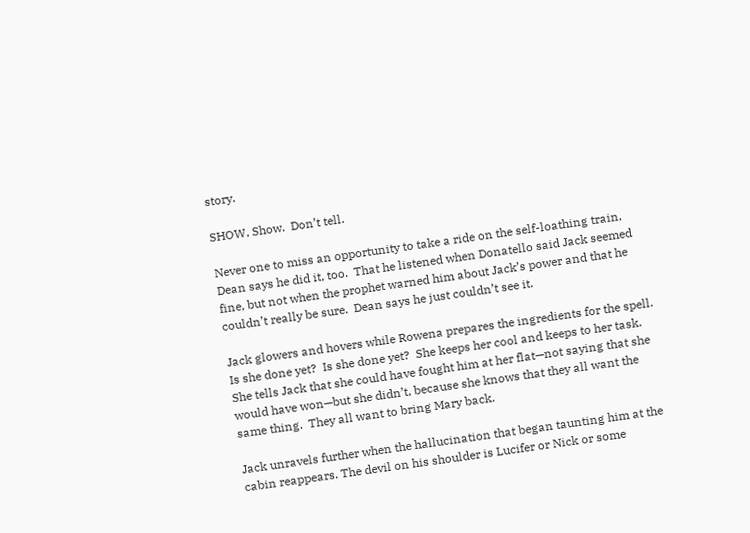story.

SHOW, Show.  Don’t tell.

Never one to miss an opportunity to take a ride on the self-loathing train, Dean says he did it, too.  That he listened when Donatello said Jack seemed fine, but not when the prophet warned him about Jack’s power and that he couldn’t really be sure.  Dean says he just couldn’t see it.

Jack glowers and hovers while Rowena prepares the ingredients for the spell.  Is she done yet?  Is she done yet?  She keeps her cool and keeps to her task.  She tells Jack that she could have fought him at her flat—not saying that she would have won—but she didn’t, because she knows that they all want the same thing.  They all want to bring Mary back.

Jack unravels further when the hallucination that began taunting him at the cabin reappears. The devil on his shoulder is Lucifer or Nick or some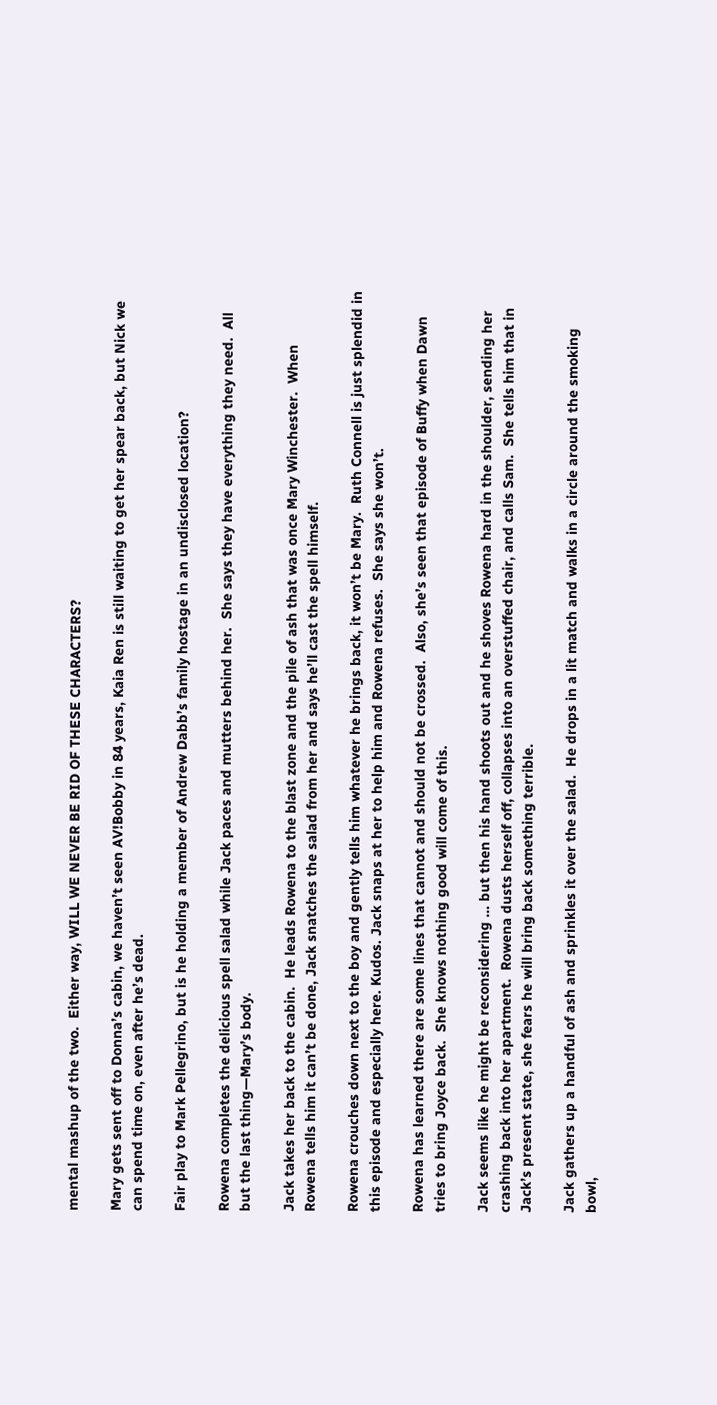mental mashup of the two.  Either way, WILL WE NEVER BE RID OF THESE CHARACTERS?

Mary gets sent off to Donna’s cabin, we haven’t seen AV!Bobby in 84 years, Kaia Ren is still waiting to get her spear back, but Nick we can spend time on, even after he’s dead.

Fair play to Mark Pellegrino, but is he holding a member of Andrew Dabb’s family hostage in an undisclosed location?

Rowena completes the delicious spell salad while Jack paces and mutters behind her.  She says they have everything they need.  All but the last thing—Mary’s body.

Jack takes her back to the cabin.  He leads Rowena to the blast zone and the pile of ash that was once Mary Winchester.  When Rowena tells him it can’t be done, Jack snatches the salad from her and says he’ll cast the spell himself.

Rowena crouches down next to the boy and gently tells him whatever he brings back, it won’t be Mary.  Ruth Connell is just splendid in this episode and especially here. Kudos. Jack snaps at her to help him and Rowena refuses.  She says she won’t.

Rowena has learned there are some lines that cannot and should not be crossed.  Also, she’s seen that episode of Buffy when Dawn tries to bring Joyce back.  She knows nothing good will come of this.

Jack seems like he might be reconsidering … but then his hand shoots out and he shoves Rowena hard in the shoulder, sending her crashing back into her apartment.  Rowena dusts herself off, collapses into an overstuffed chair, and calls Sam.  She tells him that in Jack’s present state, she fears he will bring back something terrible.

Jack gathers up a handful of ash and sprinkles it over the salad.  He drops in a lit match and walks in a circle around the smoking bowl,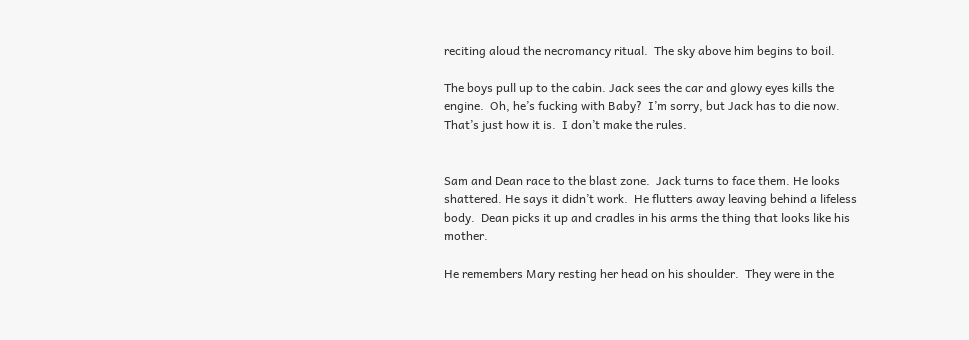reciting aloud the necromancy ritual.  The sky above him begins to boil.

The boys pull up to the cabin. Jack sees the car and glowy eyes kills the engine.  Oh, he’s fucking with Baby?  I’m sorry, but Jack has to die now. That’s just how it is.  I don’t make the rules.


Sam and Dean race to the blast zone.  Jack turns to face them. He looks shattered. He says it didn’t work.  He flutters away leaving behind a lifeless body.  Dean picks it up and cradles in his arms the thing that looks like his mother.

He remembers Mary resting her head on his shoulder.  They were in the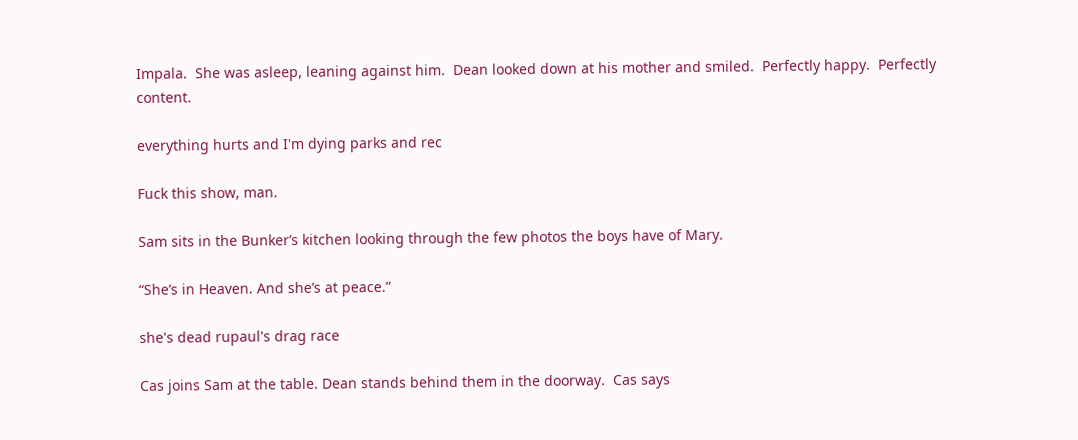Impala.  She was asleep, leaning against him.  Dean looked down at his mother and smiled.  Perfectly happy.  Perfectly content.

everything hurts and I'm dying parks and rec

Fuck this show, man.

Sam sits in the Bunker’s kitchen looking through the few photos the boys have of Mary.

“She’s in Heaven. And she’s at peace.”

she's dead rupaul's drag race

Cas joins Sam at the table. Dean stands behind them in the doorway.  Cas says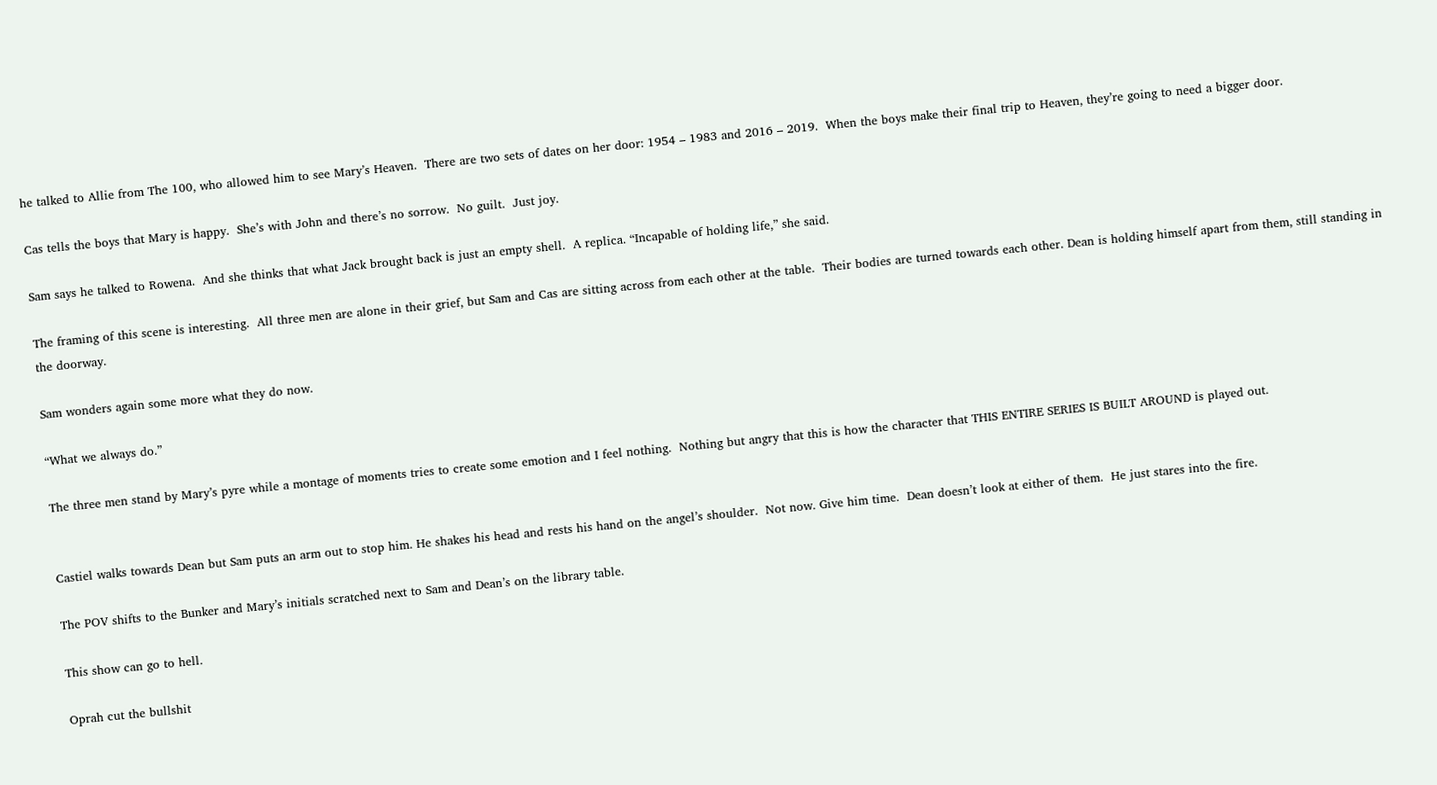he talked to Allie from The 100, who allowed him to see Mary’s Heaven.  There are two sets of dates on her door: 1954 – 1983 and 2016 – 2019.  When the boys make their final trip to Heaven, they’re going to need a bigger door.

Cas tells the boys that Mary is happy.  She’s with John and there’s no sorrow.  No guilt.  Just joy.

Sam says he talked to Rowena.  And she thinks that what Jack brought back is just an empty shell.  A replica. “Incapable of holding life,” she said.

The framing of this scene is interesting.  All three men are alone in their grief, but Sam and Cas are sitting across from each other at the table.  Their bodies are turned towards each other. Dean is holding himself apart from them, still standing in the doorway.

Sam wonders again some more what they do now.

“What we always do.”

The three men stand by Mary’s pyre while a montage of moments tries to create some emotion and I feel nothing.  Nothing but angry that this is how the character that THIS ENTIRE SERIES IS BUILT AROUND is played out.


Castiel walks towards Dean but Sam puts an arm out to stop him. He shakes his head and rests his hand on the angel’s shoulder.  Not now. Give him time.  Dean doesn’t look at either of them.  He just stares into the fire.

The POV shifts to the Bunker and Mary’s initials scratched next to Sam and Dean’s on the library table.

This show can go to hell.

Oprah cut the bullshit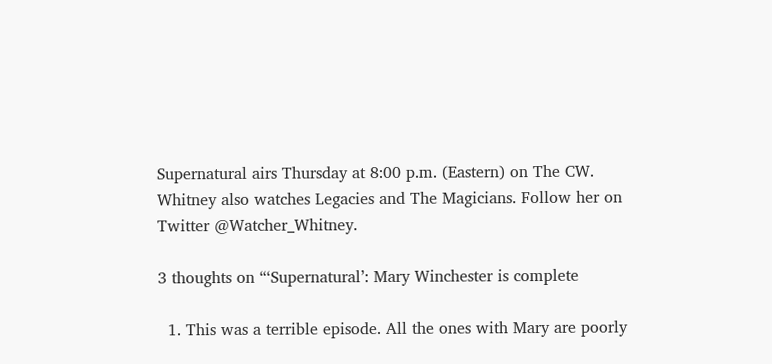Supernatural airs Thursday at 8:00 p.m. (Eastern) on The CW. Whitney also watches Legacies and The Magicians. Follow her on Twitter @Watcher_Whitney.

3 thoughts on “‘Supernatural’: Mary Winchester is complete

  1. This was a terrible episode. All the ones with Mary are poorly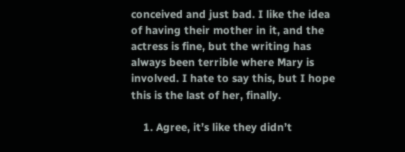conceived and just bad. I like the idea of having their mother in it, and the actress is fine, but the writing has always been terrible where Mary is involved. I hate to say this, but I hope this is the last of her, finally.

    1. Agree, it’s like they didn’t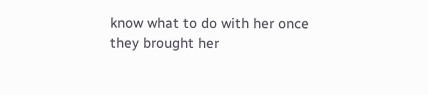know what to do with her once they brought her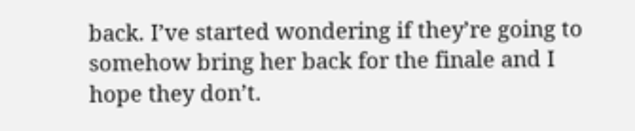back. I’ve started wondering if they’re going to somehow bring her back for the finale and I hope they don’t.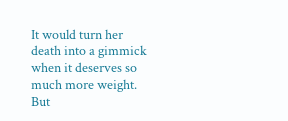It would turn her death into a gimmick when it deserves so much more weight. But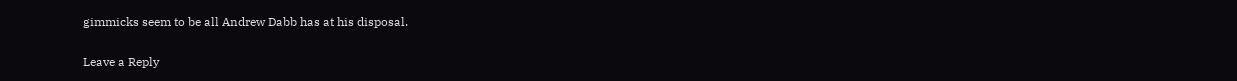gimmicks seem to be all Andrew Dabb has at his disposal.

Leave a Reply